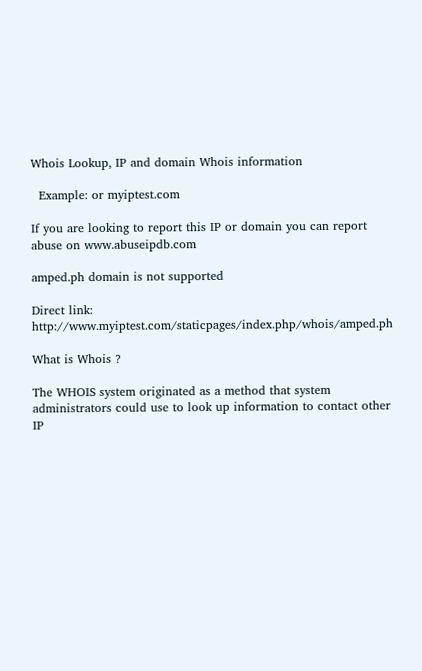Whois Lookup, IP and domain Whois information

  Example: or myiptest.com

If you are looking to report this IP or domain you can report abuse on www.abuseipdb.com

amped.ph domain is not supported

Direct link: http://www.myiptest.com/staticpages/index.php/whois/amped.ph

What is Whois ?

The WHOIS system originated as a method that system administrators could use to look up information to contact other IP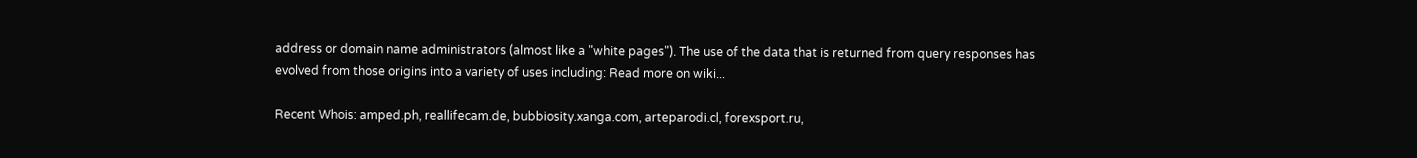address or domain name administrators (almost like a "white pages"). The use of the data that is returned from query responses has evolved from those origins into a variety of uses including: Read more on wiki...

Recent Whois: amped.ph, reallifecam.de, bubbiosity.xanga.com, arteparodi.cl, forexsport.ru,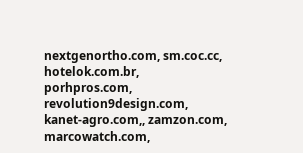nextgenortho.com, sm.coc.cc, hotelok.com.br, porhpros.com, revolution9design.com, kanet-agro.com,, zamzon.com, marcowatch.com,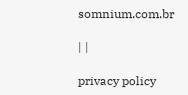somnium.com.br

| |

privacy policy